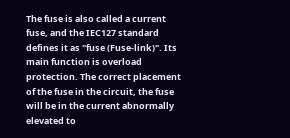The fuse is also called a current fuse, and the IEC127 standard defines it as "fuse (Fuse-link)". Its main function is overload protection. The correct placement of the fuse in the circuit, the fuse will be in the current abnormally elevated to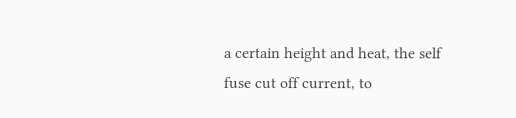a certain height and heat, the self fuse cut off current, to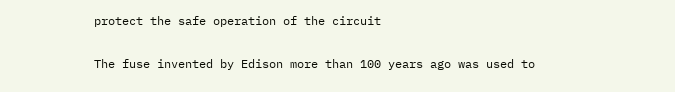protect the safe operation of the circuit

The fuse invented by Edison more than 100 years ago was used to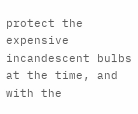protect the expensive incandescent bulbs at the time, and with the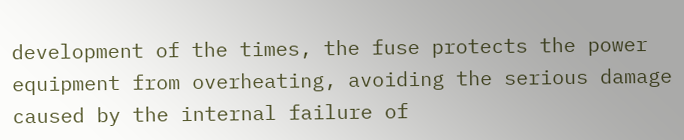development of the times, the fuse protects the power equipment from overheating, avoiding the serious damage caused by the internal failure of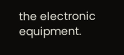the electronic equipment.